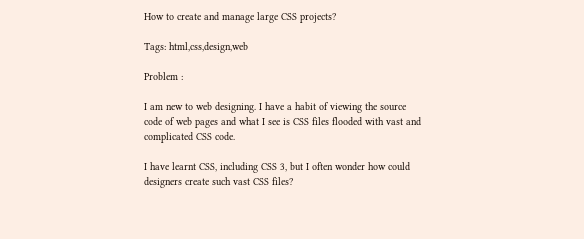How to create and manage large CSS projects?

Tags: html,css,design,web

Problem :

I am new to web designing. I have a habit of viewing the source code of web pages and what I see is CSS files flooded with vast and complicated CSS code.

I have learnt CSS, including CSS 3, but I often wonder how could designers create such vast CSS files?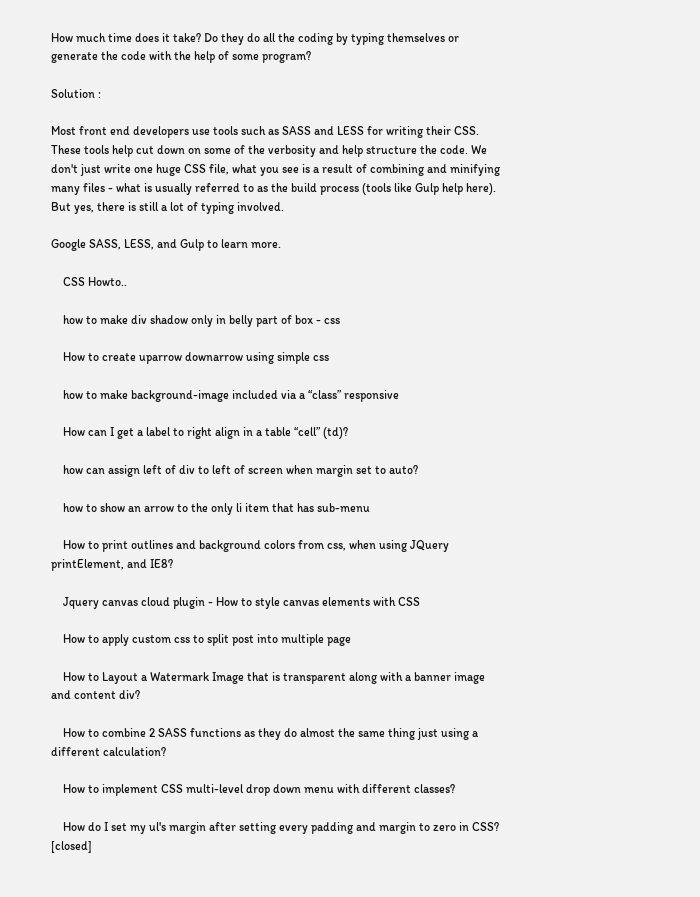How much time does it take? Do they do all the coding by typing themselves or generate the code with the help of some program?

Solution :

Most front end developers use tools such as SASS and LESS for writing their CSS. These tools help cut down on some of the verbosity and help structure the code. We don't just write one huge CSS file, what you see is a result of combining and minifying many files - what is usually referred to as the build process (tools like Gulp help here). But yes, there is still a lot of typing involved.

Google SASS, LESS, and Gulp to learn more.

    CSS Howto..

    how to make div shadow only in belly part of box - css

    How to create uparrow downarrow using simple css

    how to make background-image included via a “class” responsive

    How can I get a label to right align in a table “cell” (td)?

    how can assign left of div to left of screen when margin set to auto?

    how to show an arrow to the only li item that has sub-menu

    How to print outlines and background colors from css, when using JQuery printElement, and IE8?

    Jquery canvas cloud plugin - How to style canvas elements with CSS

    How to apply custom css to split post into multiple page

    How to Layout a Watermark Image that is transparent along with a banner image and content div?

    How to combine 2 SASS functions as they do almost the same thing just using a different calculation?

    How to implement CSS multi-level drop down menu with different classes?

    How do I set my ul's margin after setting every padding and margin to zero in CSS? [closed]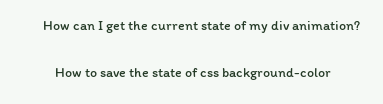How can I get the current state of my div animation?

    How to save the state of css background-color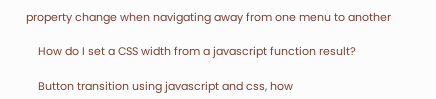property change when navigating away from one menu to another

    How do I set a CSS width from a javascript function result?

    Button transition using javascript and css, how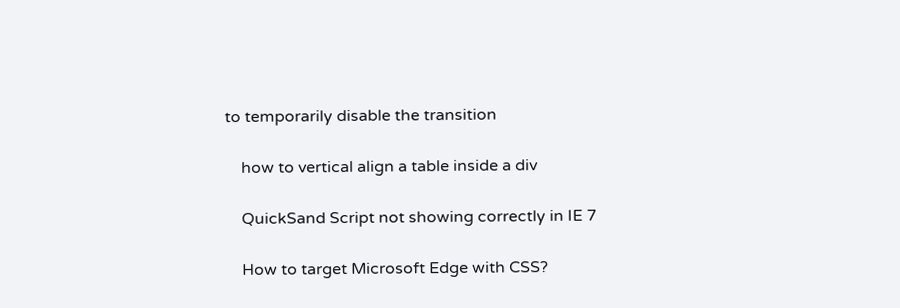to temporarily disable the transition

    how to vertical align a table inside a div

    QuickSand Script not showing correctly in IE 7

    How to target Microsoft Edge with CSS?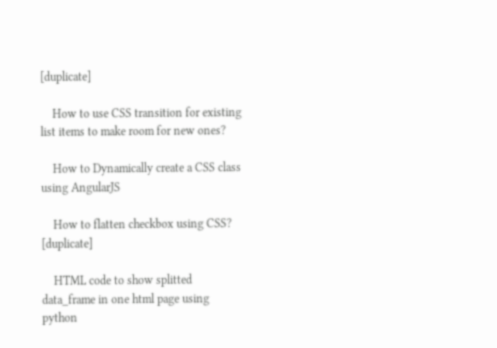[duplicate]

    How to use CSS transition for existing list items to make room for new ones?

    How to Dynamically create a CSS class using AngularJS

    How to flatten checkbox using CSS? [duplicate]

    HTML code to show splitted data_frame in one html page using python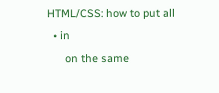HTML/CSS: how to put all
  • in
      on the same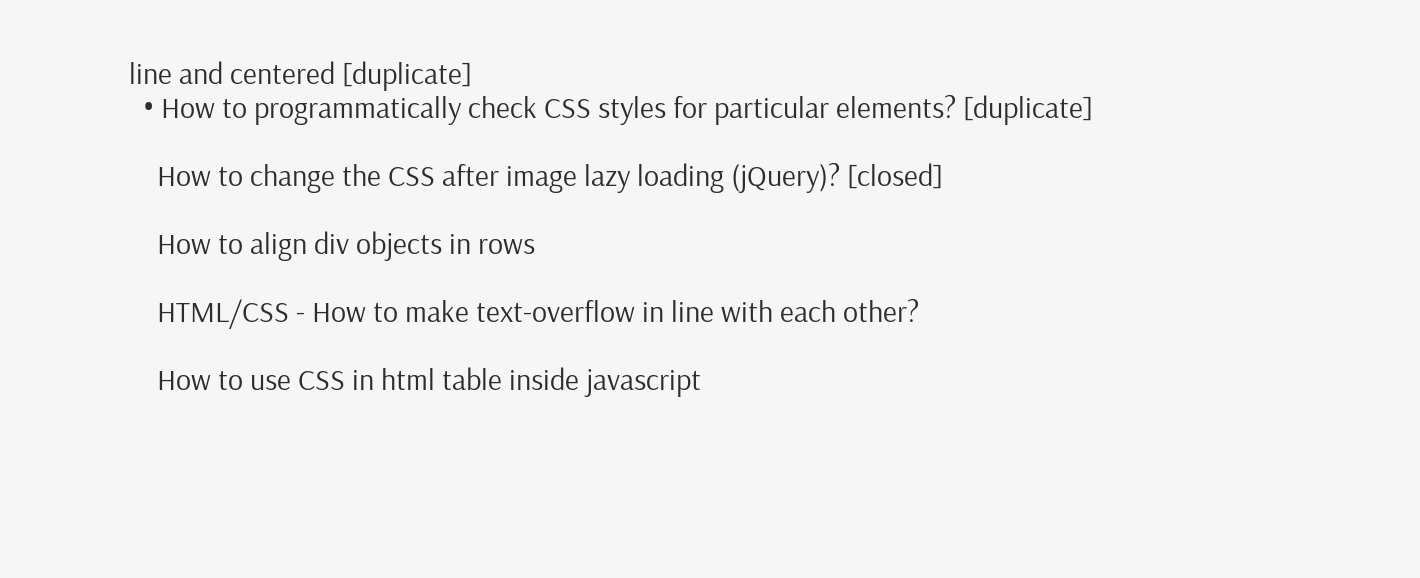line and centered [duplicate]
  • How to programmatically check CSS styles for particular elements? [duplicate]

    How to change the CSS after image lazy loading (jQuery)? [closed]

    How to align div objects in rows

    HTML/CSS - How to make text-overflow in line with each other?

    How to use CSS in html table inside javascript